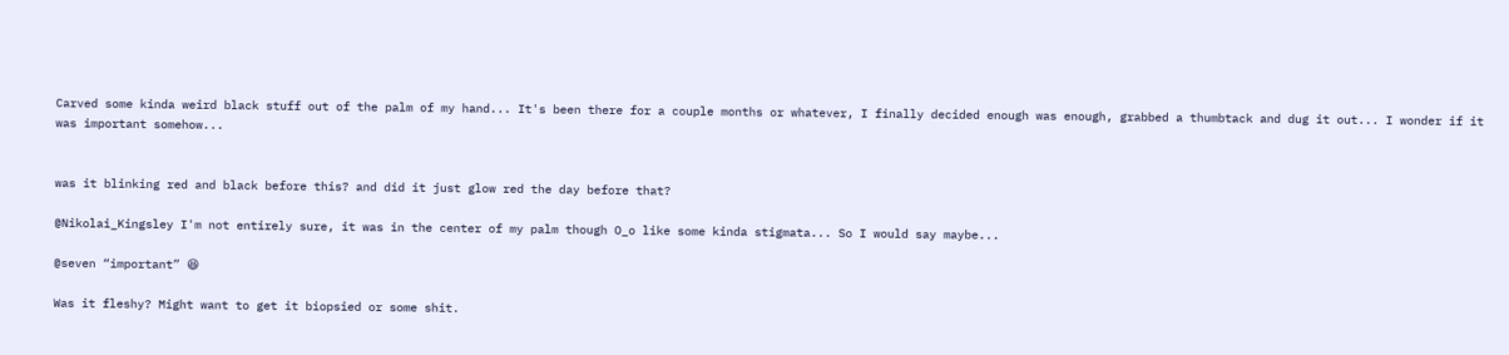Carved some kinda weird black stuff out of the palm of my hand... It's been there for a couple months or whatever, I finally decided enough was enough, grabbed a thumbtack and dug it out... I wonder if it was important somehow...


was it blinking red and black before this? and did it just glow red the day before that?

@Nikolai_Kingsley I'm not entirely sure, it was in the center of my palm though O_o like some kinda stigmata... So I would say maybe...

@seven “important” 😆

Was it fleshy? Might want to get it biopsied or some shit.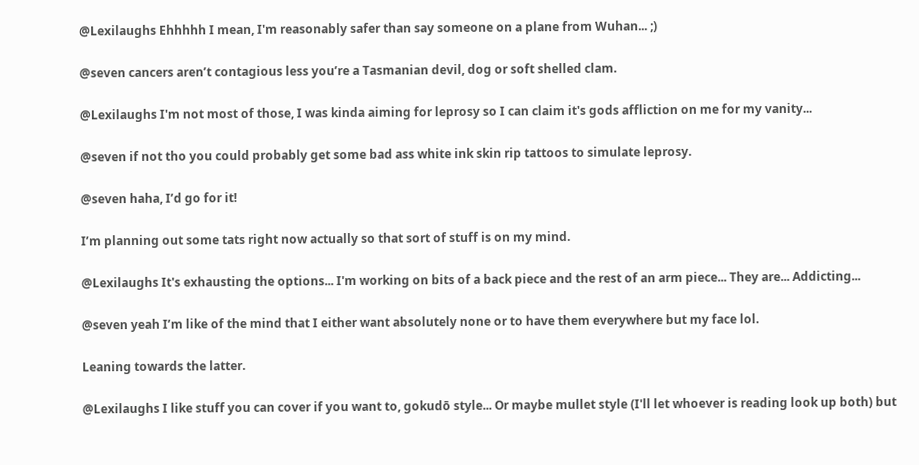@Lexilaughs Ehhhhh I mean, I'm reasonably safer than say someone on a plane from Wuhan... ;)

@seven cancers aren’t contagious less you’re a Tasmanian devil, dog or soft shelled clam.

@Lexilaughs I'm not most of those, I was kinda aiming for leprosy so I can claim it's gods affliction on me for my vanity...

@seven if not tho you could probably get some bad ass white ink skin rip tattoos to simulate leprosy.

@seven haha, I’d go for it!

I’m planning out some tats right now actually so that sort of stuff is on my mind.

@Lexilaughs It's exhausting the options... I'm working on bits of a back piece and the rest of an arm piece... They are... Addicting...

@seven yeah I’m like of the mind that I either want absolutely none or to have them everywhere but my face lol.

Leaning towards the latter.

@Lexilaughs I like stuff you can cover if you want to, gokudō style... Or maybe mullet style (I'll let whoever is reading look up both) but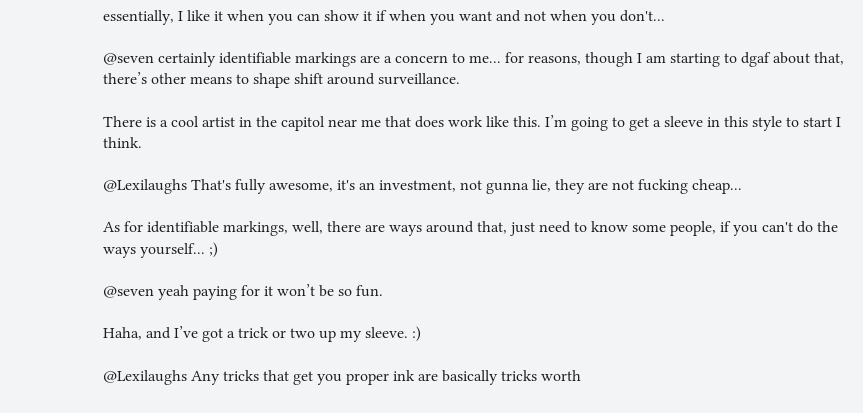essentially, I like it when you can show it if when you want and not when you don't...

@seven certainly identifiable markings are a concern to me... for reasons, though I am starting to dgaf about that, there’s other means to shape shift around surveillance.

There is a cool artist in the capitol near me that does work like this. I’m going to get a sleeve in this style to start I think.

@Lexilaughs That's fully awesome, it's an investment, not gunna lie, they are not fucking cheap...

As for identifiable markings, well, there are ways around that, just need to know some people, if you can't do the ways yourself... ;)

@seven yeah paying for it won’t be so fun.

Haha, and I’ve got a trick or two up my sleeve. :)

@Lexilaughs Any tricks that get you proper ink are basically tricks worth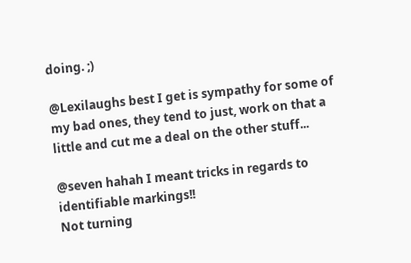doing. ;)

@Lexilaughs best I get is sympathy for some of my bad ones, they tend to just, work on that a little and cut me a deal on the other stuff...

@seven hahah I meant tricks in regards to identifiable markings!!
Not turning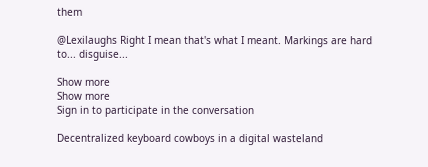them

@Lexilaughs Right I mean that's what I meant. Markings are hard to... disguise...

Show more
Show more
Sign in to participate in the conversation

Decentralized keyboard cowboys in a digital wasteland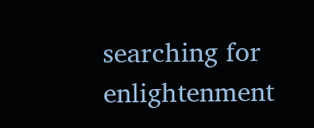searching for enlightenment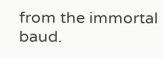from the immortal baud.